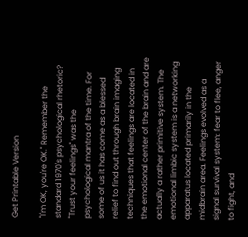Get Printable Version

"I'm OK, you're OK." Remember the standard 1970's psychological rhetoric? "Trust your feelings" was the psychological mantra of the time. For some of us it has come as a blessed relief to find out through brain imaging techniques that feelings are located in the emotional center of the brain and are actually a rather primitive system. The emotional limbic system is a networking apparatus located primarily in the midbrain area. Feelings evolved as a signal survival system: fear to flee, anger to fight, and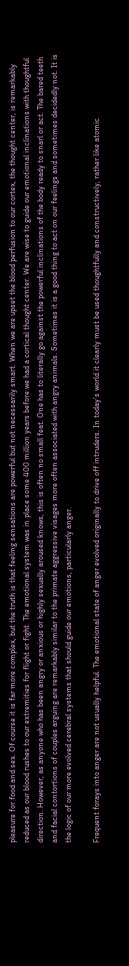pleasure for food and sex. Of course it is far more complex, but the truth is that feeling sensations are powerful but not necessarily smart. When we are upset the blood perfusion to our cortex, the thought center, is remarkably reduced as our blood rushes to our extremities for flight or fight. The emotional system was in place some 400 million years before we had a cortical thought center. We are wise to guide our emotional inclinations with thoughtful direction. However, as anyone who has been angry or anxious or highly sexually aroused knows, this is often no small feat. One has to literally go against the powerful inclinations of the body ready to snarl or act. The bared teeth and facial contortions of couples arguing are remarkably similar to the primate aggressive visages more often associated with angry animals. Sometimes it is a good thing to act on our feelings and sometimes decidedly not. It is the logic of our more evolved cerebral systems that should guide our emotions, particularly anger.

Frequent forays into anger are not usually helpful. The emotional state of anger evolved originally to drive off intruders. In today's world it clearly must be used thoughtfully and constructively, rather like atomic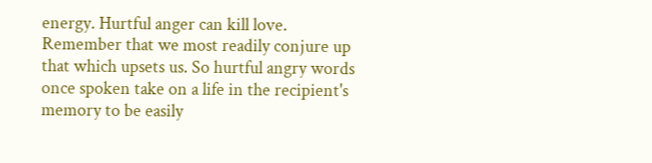energy. Hurtful anger can kill love. Remember that we most readily conjure up that which upsets us. So hurtful angry words once spoken take on a life in the recipient's memory to be easily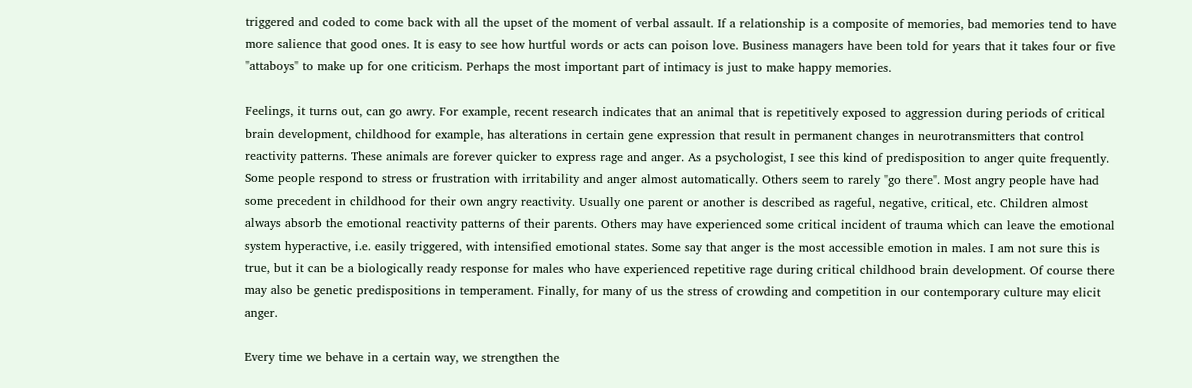triggered and coded to come back with all the upset of the moment of verbal assault. If a relationship is a composite of memories, bad memories tend to have more salience that good ones. It is easy to see how hurtful words or acts can poison love. Business managers have been told for years that it takes four or five "attaboys" to make up for one criticism. Perhaps the most important part of intimacy is just to make happy memories.

Feelings, it turns out, can go awry. For example, recent research indicates that an animal that is repetitively exposed to aggression during periods of critical brain development, childhood for example, has alterations in certain gene expression that result in permanent changes in neurotransmitters that control reactivity patterns. These animals are forever quicker to express rage and anger. As a psychologist, I see this kind of predisposition to anger quite frequently. Some people respond to stress or frustration with irritability and anger almost automatically. Others seem to rarely "go there". Most angry people have had some precedent in childhood for their own angry reactivity. Usually one parent or another is described as rageful, negative, critical, etc. Children almost always absorb the emotional reactivity patterns of their parents. Others may have experienced some critical incident of trauma which can leave the emotional system hyperactive, i.e. easily triggered, with intensified emotional states. Some say that anger is the most accessible emotion in males. I am not sure this is true, but it can be a biologically ready response for males who have experienced repetitive rage during critical childhood brain development. Of course there may also be genetic predispositions in temperament. Finally, for many of us the stress of crowding and competition in our contemporary culture may elicit anger.

Every time we behave in a certain way, we strengthen the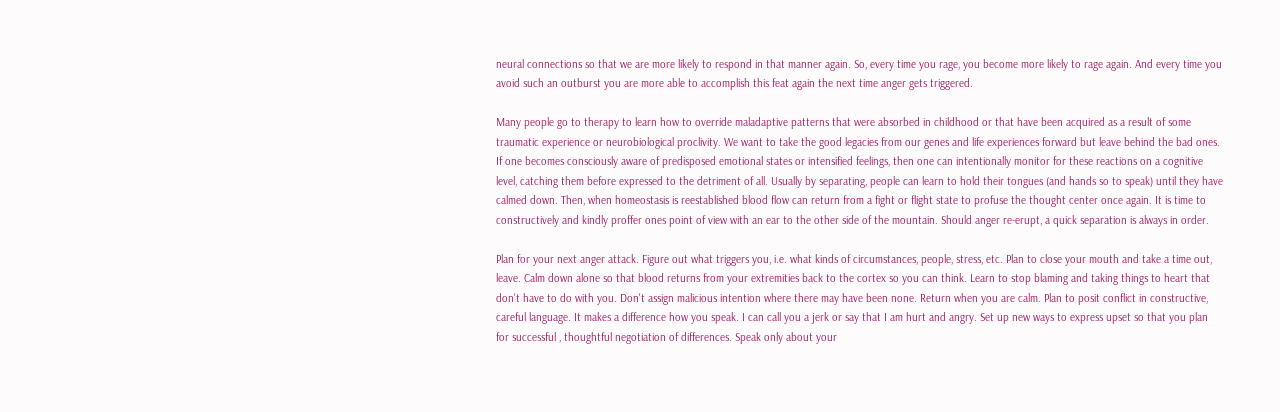neural connections so that we are more likely to respond in that manner again. So, every time you rage, you become more likely to rage again. And every time you avoid such an outburst you are more able to accomplish this feat again the next time anger gets triggered.

Many people go to therapy to learn how to override maladaptive patterns that were absorbed in childhood or that have been acquired as a result of some traumatic experience or neurobiological proclivity. We want to take the good legacies from our genes and life experiences forward but leave behind the bad ones. If one becomes consciously aware of predisposed emotional states or intensified feelings, then one can intentionally monitor for these reactions on a cognitive level, catching them before expressed to the detriment of all. Usually by separating, people can learn to hold their tongues (and hands so to speak) until they have calmed down. Then, when homeostasis is reestablished blood flow can return from a fight or flight state to profuse the thought center once again. It is time to constructively and kindly proffer ones point of view with an ear to the other side of the mountain. Should anger re-erupt, a quick separation is always in order.

Plan for your next anger attack. Figure out what triggers you, i.e. what kinds of circumstances, people, stress, etc. Plan to close your mouth and take a time out, leave. Calm down alone so that blood returns from your extremities back to the cortex so you can think. Learn to stop blaming and taking things to heart that don't have to do with you. Don't assign malicious intention where there may have been none. Return when you are calm. Plan to posit conflict in constructive, careful language. It makes a difference how you speak. I can call you a jerk or say that I am hurt and angry. Set up new ways to express upset so that you plan for successful , thoughtful negotiation of differences. Speak only about your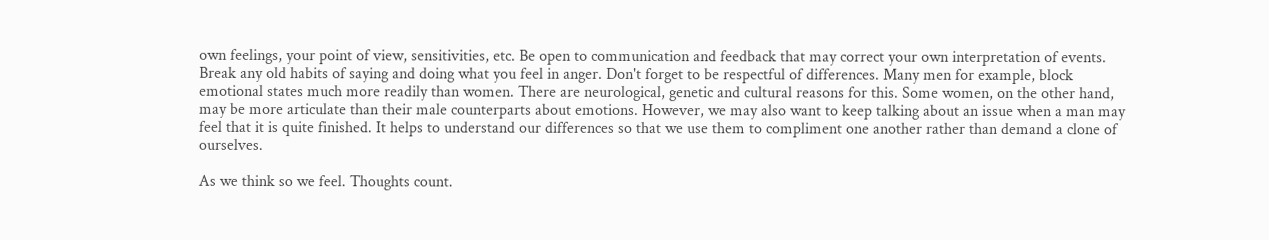own feelings, your point of view, sensitivities, etc. Be open to communication and feedback that may correct your own interpretation of events. Break any old habits of saying and doing what you feel in anger. Don't forget to be respectful of differences. Many men for example, block emotional states much more readily than women. There are neurological, genetic and cultural reasons for this. Some women, on the other hand, may be more articulate than their male counterparts about emotions. However, we may also want to keep talking about an issue when a man may feel that it is quite finished. It helps to understand our differences so that we use them to compliment one another rather than demand a clone of ourselves.

As we think so we feel. Thoughts count.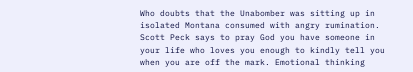Who doubts that the Unabomber was sitting up in isolated Montana consumed with angry rumination. Scott Peck says to pray God you have someone in your life who loves you enough to kindly tell you when you are off the mark. Emotional thinking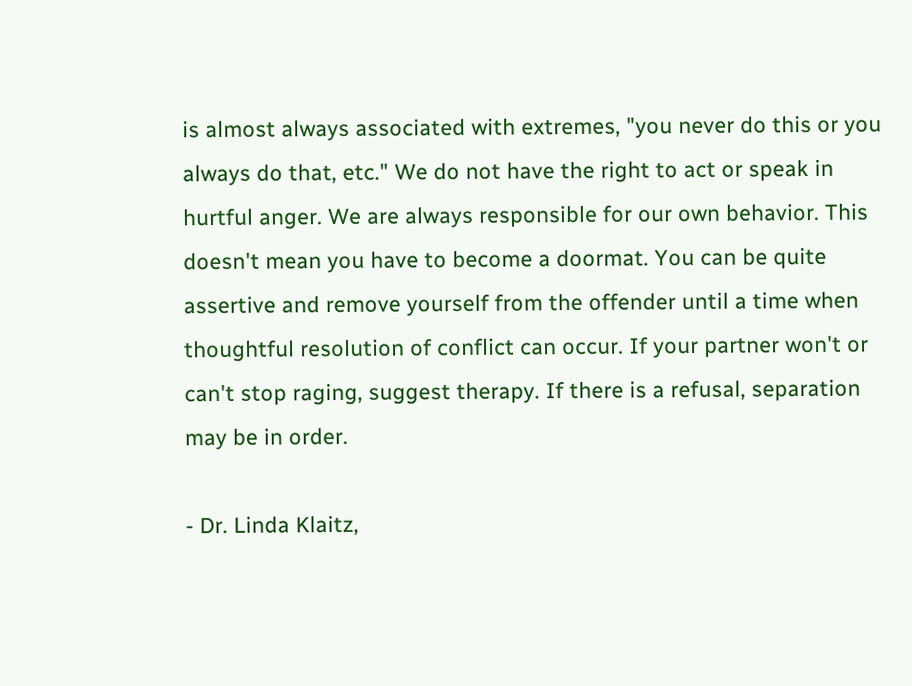is almost always associated with extremes, "you never do this or you always do that, etc." We do not have the right to act or speak in hurtful anger. We are always responsible for our own behavior. This doesn't mean you have to become a doormat. You can be quite assertive and remove yourself from the offender until a time when thoughtful resolution of conflict can occur. If your partner won't or can't stop raging, suggest therapy. If there is a refusal, separation may be in order.

- Dr. Linda Klaitz,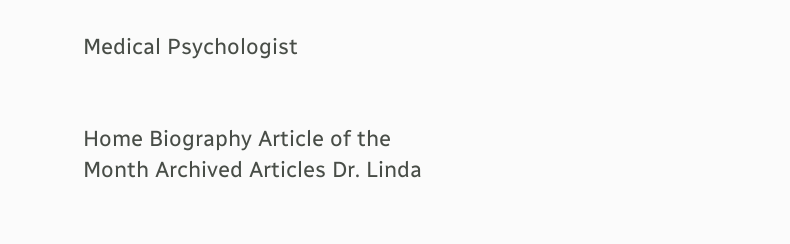Medical Psychologist


Home Biography Article of the Month Archived Articles Dr. Linda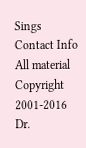Sings Contact Info
All material Copyright 2001-2016 Dr.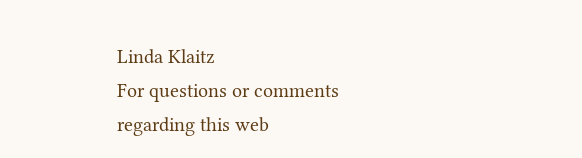Linda Klaitz
For questions or comments regarding this web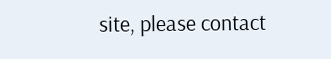site, please contact